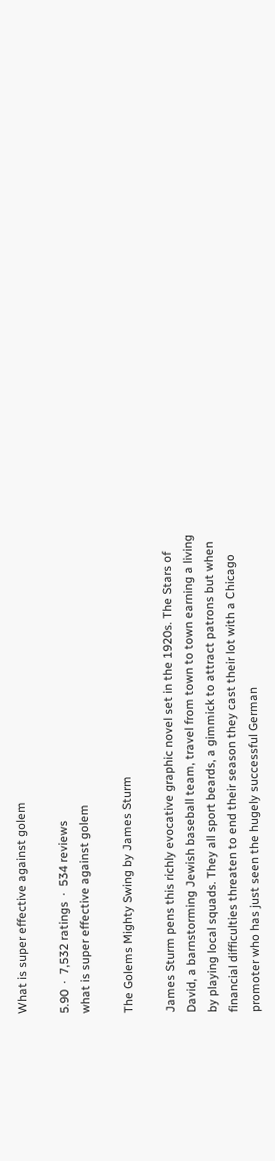What is super effective against golem

5.90  ·  7,532 ratings  ·  534 reviews
what is super effective against golem

The Golems Mighty Swing by James Sturm

James Sturm pens this richly evocative graphic novel set in the 1920s. The Stars of David, a barnstorming Jewish baseball team, travel from town to town earning a living by playing local squads. They all sport beards, a gimmick to attract patrons but when financial difficulties threaten to end their season they cast their lot with a Chicago promoter who has just seen the hugely successful German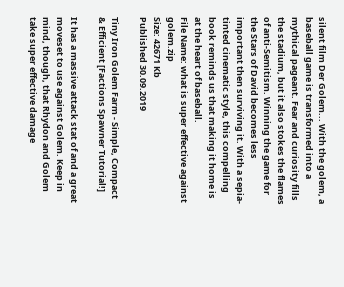silent film Der Golem... With the golem, a baseball game is transformed into a mythical pageant. Fear and curiosity fills the stadium, but it also stokes the flames of anti-Semitism. Winning the game for the Stars of David becomes less important then surviving it. With a sepia-tinted cinematic style, this compelling book reminds us that making it home is at the heart of baseball.
File Name: what is super effective against golem.zip
Size: 42671 Kb
Published 30.09.2019

Tiny Iron Golem Farm - Simple, Compact & Efficient [Factions Spawner Tutorial!]

It has a massive attack stat of and a great moveset to use against Golem. Keep in mind, though, that Rhydon and Golem take super effective damage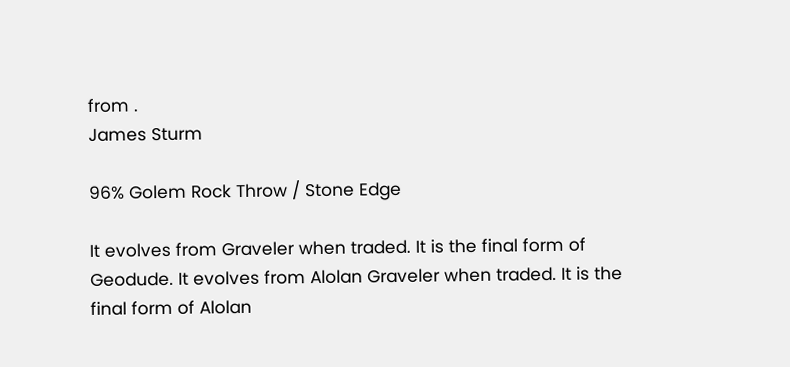from .
James Sturm

96% Golem Rock Throw / Stone Edge

It evolves from Graveler when traded. It is the final form of Geodude. It evolves from Alolan Graveler when traded. It is the final form of Alolan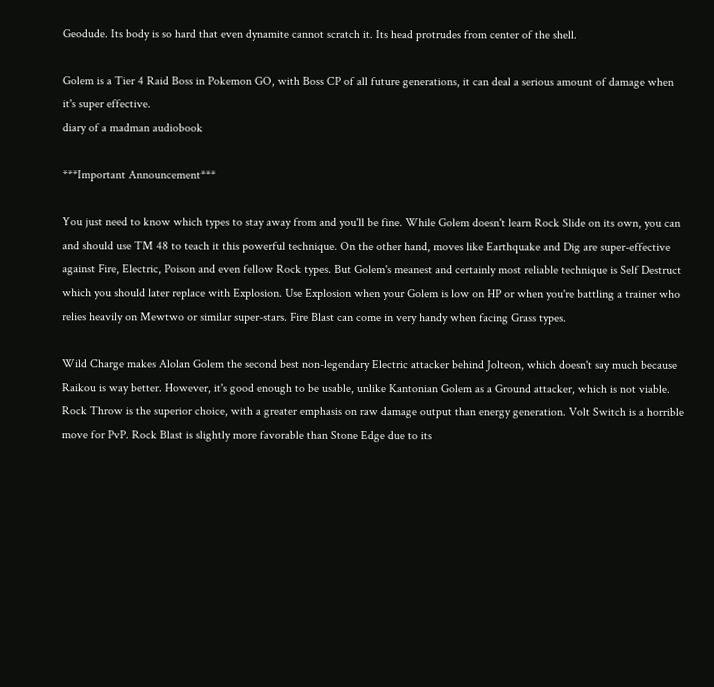Geodude. Its body is so hard that even dynamite cannot scratch it. Its head protrudes from center of the shell.

Golem is a Tier 4 Raid Boss in Pokemon GO, with Boss CP of all future generations, it can deal a serious amount of damage when it's super effective.
diary of a madman audiobook

***Important Announcement***

You just need to know which types to stay away from and you'll be fine. While Golem doesn't learn Rock Slide on its own, you can and should use TM 48 to teach it this powerful technique. On the other hand, moves like Earthquake and Dig are super-effective against Fire, Electric, Poison and even fellow Rock types. But Golem's meanest and certainly most reliable technique is Self Destruct which you should later replace with Explosion. Use Explosion when your Golem is low on HP or when you're battling a trainer who relies heavily on Mewtwo or similar super-stars. Fire Blast can come in very handy when facing Grass types.

Wild Charge makes Alolan Golem the second best non-legendary Electric attacker behind Jolteon, which doesn't say much because Raikou is way better. However, it's good enough to be usable, unlike Kantonian Golem as a Ground attacker, which is not viable. Rock Throw is the superior choice, with a greater emphasis on raw damage output than energy generation. Volt Switch is a horrible move for PvP. Rock Blast is slightly more favorable than Stone Edge due to its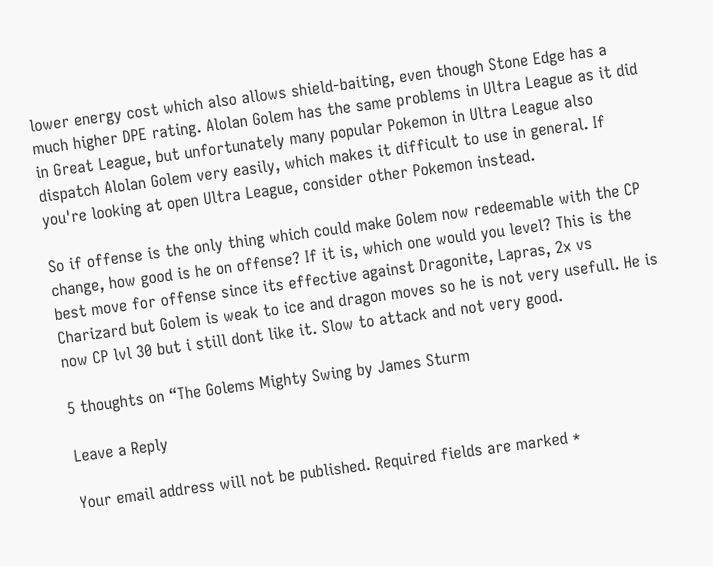lower energy cost which also allows shield-baiting, even though Stone Edge has a much higher DPE rating. Alolan Golem has the same problems in Ultra League as it did in Great League, but unfortunately many popular Pokemon in Ultra League also dispatch Alolan Golem very easily, which makes it difficult to use in general. If you're looking at open Ultra League, consider other Pokemon instead.

So if offense is the only thing which could make Golem now redeemable with the CP change, how good is he on offense? If it is, which one would you level? This is the best move for offense since its effective against Dragonite, Lapras, 2x vs Charizard but Golem is weak to ice and dragon moves so he is not very usefull. He is now CP lvl 30 but i still dont like it. Slow to attack and not very good.

5 thoughts on “The Golems Mighty Swing by James Sturm

Leave a Reply

Your email address will not be published. Required fields are marked *